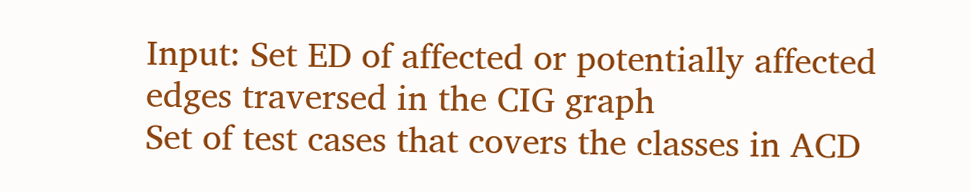Input: Set ED of affected or potentially affected edges traversed in the CIG graph
Set of test cases that covers the classes in ACD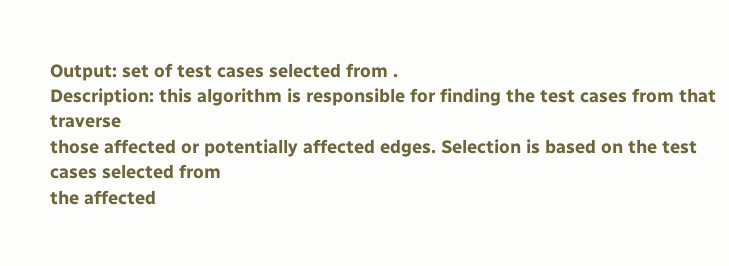Output: set of test cases selected from .
Description: this algorithm is responsible for finding the test cases from that traverse
those affected or potentially affected edges. Selection is based on the test cases selected from
the affected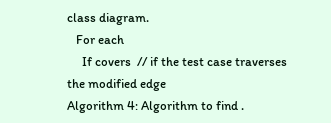class diagram.
   For each
     If covers  // if the test case traverses the modified edge
Algorithm 4: Algorithm to find .